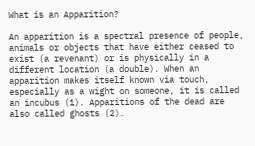What is an Apparition?

An apparition is a spectral presence of people, animals or objects that have either ceased to exist (a revenant) or is physically in a different location (a double). When an apparition makes itself known via touch, especially as a wight on someone, it is called an incubus (1). Apparitions of the dead are also called ghosts (2).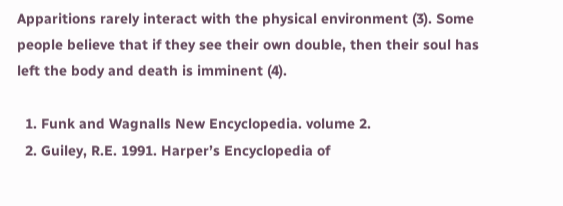Apparitions rarely interact with the physical environment (3). Some people believe that if they see their own double, then their soul has left the body and death is imminent (4).

  1. Funk and Wagnalls New Encyclopedia. volume 2.
  2. Guiley, R.E. 1991. Harper’s Encyclopedia of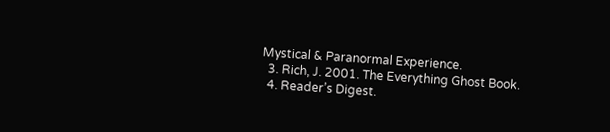Mystical & Paranormal Experience.
  3. Rich, J. 2001. The Everything Ghost Book.
  4. Reader’s Digest.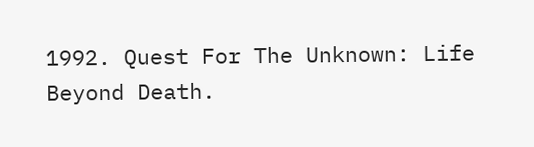1992. Quest For The Unknown: Life Beyond Death.